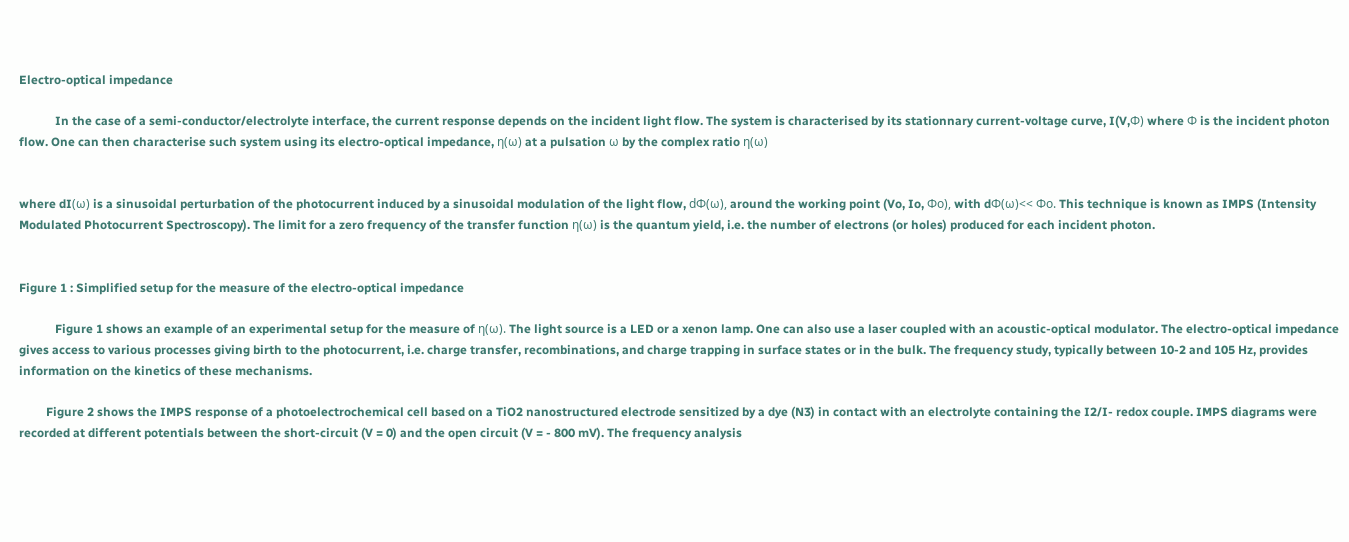Electro-optical impedance

            In the case of a semi-conductor/electrolyte interface, the current response depends on the incident light flow. The system is characterised by its stationnary current-voltage curve, I(V,Φ) where Φ is the incident photon flow. One can then characterise such system using its electro-optical impedance, η(ω) at a pulsation ω by the complex ratio η(ω)


where dI(ω) is a sinusoidal perturbation of the photocurrent induced by a sinusoidal modulation of the light flow, dΦ(ω), around the working point (Vo, Io, Φo), with dΦ(ω)<< Φo. This technique is known as IMPS (Intensity Modulated Photocurrent Spectroscopy). The limit for a zero frequency of the transfer function η(ω) is the quantum yield, i.e. the number of electrons (or holes) produced for each incident photon.


Figure 1 : Simplified setup for the measure of the electro-optical impedance

            Figure 1 shows an example of an experimental setup for the measure of η(ω). The light source is a LED or a xenon lamp. One can also use a laser coupled with an acoustic-optical modulator. The electro-optical impedance gives access to various processes giving birth to the photocurrent, i.e. charge transfer, recombinations, and charge trapping in surface states or in the bulk. The frequency study, typically between 10-2 and 105 Hz, provides information on the kinetics of these mechanisms.

         Figure 2 shows the IMPS response of a photoelectrochemical cell based on a TiO2 nanostructured electrode sensitized by a dye (N3) in contact with an electrolyte containing the I2/I- redox couple. IMPS diagrams were recorded at different potentials between the short-circuit (V = 0) and the open circuit (V = - 800 mV). The frequency analysis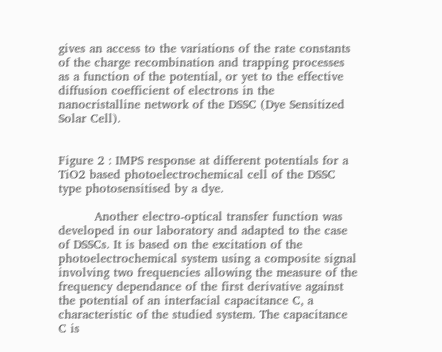gives an access to the variations of the rate constants of the charge recombination and trapping processes as a function of the potential, or yet to the effective diffusion coefficient of electrons in the nanocristalline network of the DSSC (Dye Sensitized Solar Cell).


Figure 2 : IMPS response at different potentials for a TiO2 based photoelectrochemical cell of the DSSC type photosensitised by a dye.

         Another electro-optical transfer function was developed in our laboratory and adapted to the case of DSSCs. It is based on the excitation of the photoelectrochemical system using a composite signal involving two frequencies allowing the measure of the frequency dependance of the first derivative against the potential of an interfacial capacitance C, a characteristic of the studied system. The capacitance C is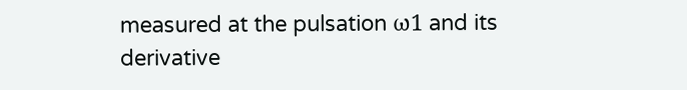measured at the pulsation ω1 and its derivative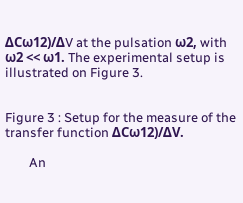ΔCω12)/ΔV at the pulsation ω2, with ω2 << ω1. The experimental setup is illustrated on Figure 3.


Figure 3 : Setup for the measure of the transfer function ΔCω12)/ΔV.

        An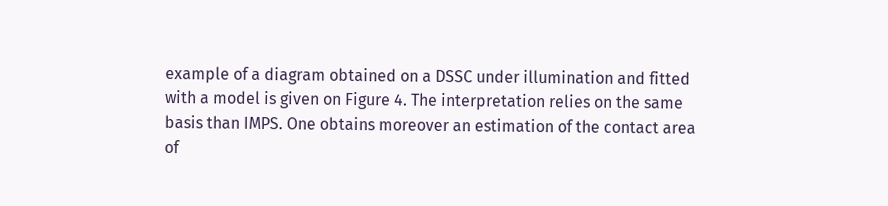example of a diagram obtained on a DSSC under illumination and fitted with a model is given on Figure 4. The interpretation relies on the same basis than IMPS. One obtains moreover an estimation of the contact area of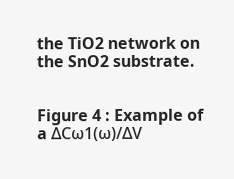the TiO2 network on the SnO2 substrate.


Figure 4 : Example of a ΔCω1(ω)/ΔV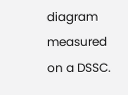diagram measured on a DSSC.